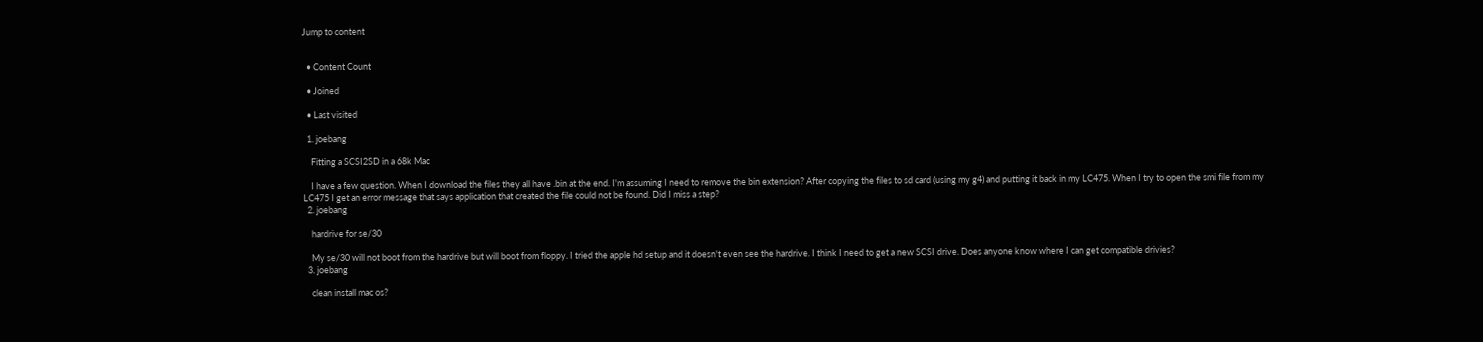Jump to content


  • Content Count

  • Joined

  • Last visited

  1. joebang

    Fitting a SCSI2SD in a 68k Mac

    I have a few question. When I download the files they all have .bin at the end. I'm assuming I need to remove the bin extension? After copying the files to sd card (using my g4) and putting it back in my LC475. When I try to open the smi file from my LC475 I get an error message that says application that created the file could not be found. Did I miss a step?
  2. joebang

    hardrive for se/30

    My se/30 will not boot from the hardrive but will boot from floppy. I tried the apple hd setup and it doesn't even see the hardrive. I think I need to get a new SCSI drive. Does anyone know where I can get compatible drivies?
  3. joebang

    clean install mac os?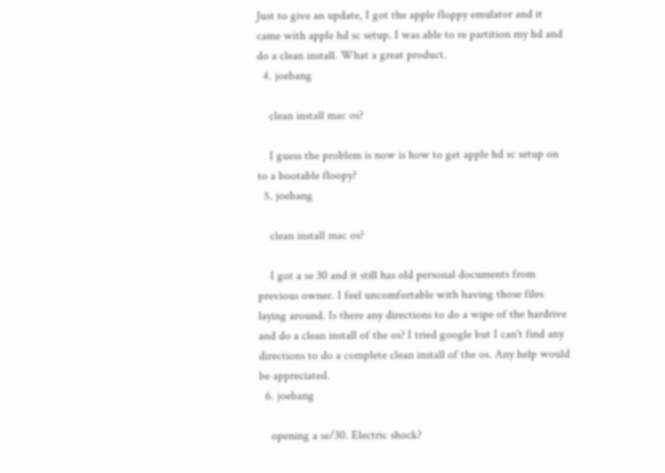Just to give an update, I got the apple floppy emulator and it came with apple hd sc setup. I was able to re partition my hd and do a clean install. What a great product.
  4. joebang

    clean install mac os?

    I guess the problem is now is how to get apple hd sc setup on to a bootable floopy?
  5. joebang

    clean install mac os?

    I got a se 30 and it still has old personal documents from previous owner. I feel uncomfortable with having those files laying around. Is there any directions to do a wipe of the hardrive and do a clean install of the os? I tried google but I can't find any directions to do a complete clean install of the os. Any help would be appreciated.
  6. joebang

    opening a se/30. Electric shock?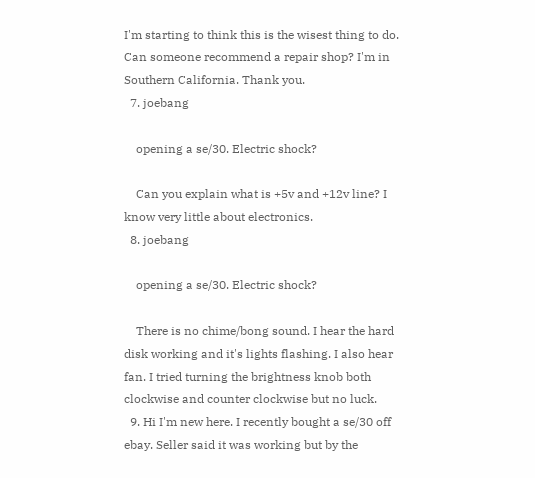I'm starting to think this is the wisest thing to do. Can someone recommend a repair shop? I'm in Southern California. Thank you.
  7. joebang

    opening a se/30. Electric shock?

    Can you explain what is +5v and +12v line? I know very little about electronics.
  8. joebang

    opening a se/30. Electric shock?

    There is no chime/bong sound. I hear the hard disk working and it's lights flashing. I also hear fan. I tried turning the brightness knob both clockwise and counter clockwise but no luck.
  9. Hi I'm new here. I recently bought a se/30 off ebay. Seller said it was working but by the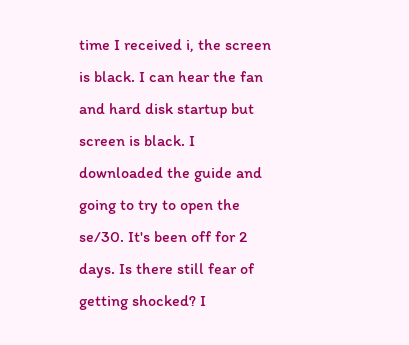time I received i, the screen is black. I can hear the fan and hard disk startup but screen is black. I downloaded the guide and going to try to open the se/30. It's been off for 2 days. Is there still fear of getting shocked? I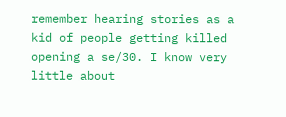remember hearing stories as a kid of people getting killed opening a se/30. I know very little about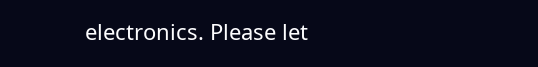electronics. Please let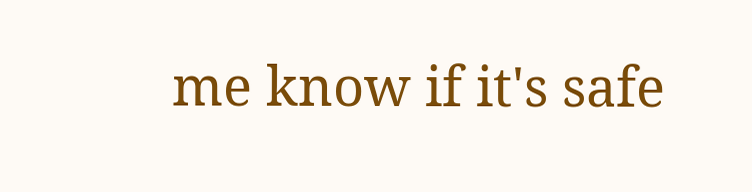me know if it's safe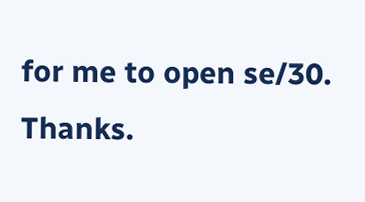for me to open se/30. Thanks.